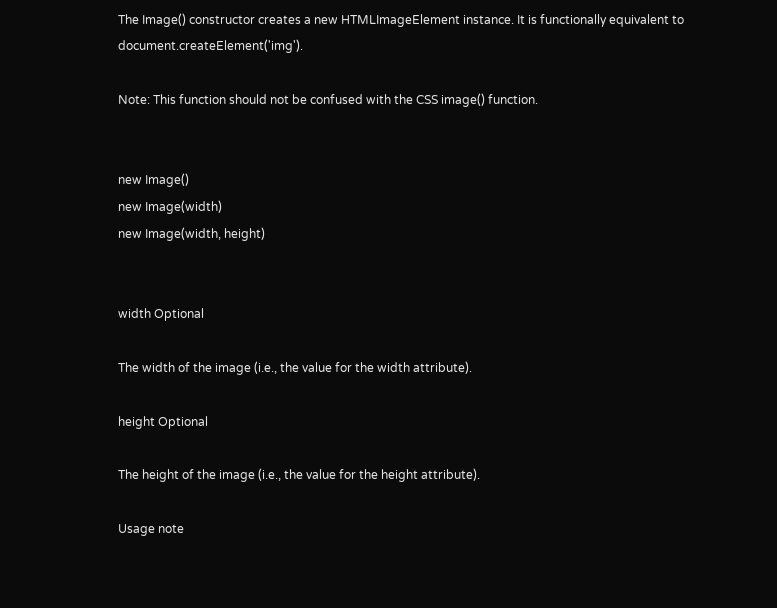The Image() constructor creates a new HTMLImageElement instance. It is functionally equivalent to document.createElement('img').

Note: This function should not be confused with the CSS image() function.


new Image()
new Image(width)
new Image(width, height)


width Optional

The width of the image (i.e., the value for the width attribute).

height Optional

The height of the image (i.e., the value for the height attribute).

Usage note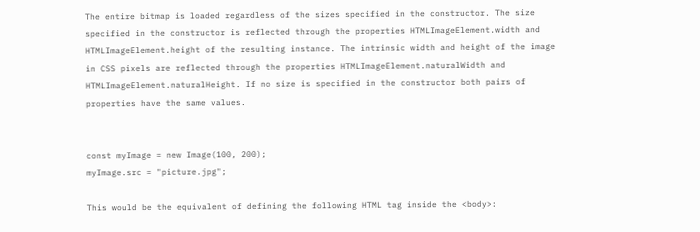The entire bitmap is loaded regardless of the sizes specified in the constructor. The size specified in the constructor is reflected through the properties HTMLImageElement.width and HTMLImageElement.height of the resulting instance. The intrinsic width and height of the image in CSS pixels are reflected through the properties HTMLImageElement.naturalWidth and HTMLImageElement.naturalHeight. If no size is specified in the constructor both pairs of properties have the same values.


const myImage = new Image(100, 200);
myImage.src = "picture.jpg";

This would be the equivalent of defining the following HTML tag inside the <body>: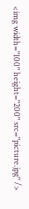<img width="100" height="200" src="picture.jpg" />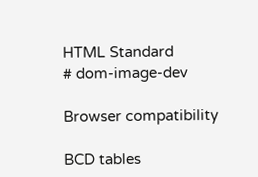HTML Standard
# dom-image-dev

Browser compatibility

BCD tables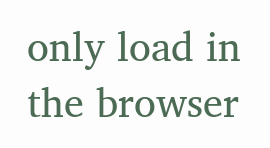only load in the browser